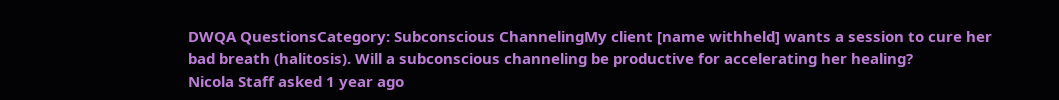DWQA QuestionsCategory: Subconscious ChannelingMy client [name withheld] wants a session to cure her bad breath (halitosis). Will a subconscious channeling be productive for accelerating her healing?
Nicola Staff asked 1 year ago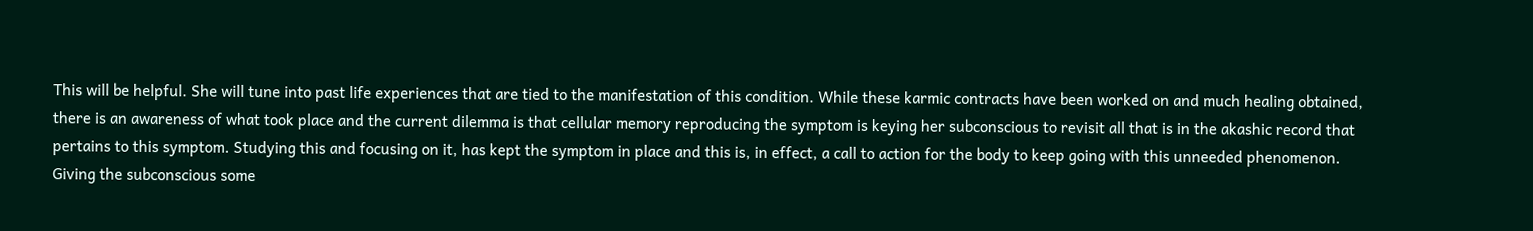This will be helpful. She will tune into past life experiences that are tied to the manifestation of this condition. While these karmic contracts have been worked on and much healing obtained, there is an awareness of what took place and the current dilemma is that cellular memory reproducing the symptom is keying her subconscious to revisit all that is in the akashic record that pertains to this symptom. Studying this and focusing on it, has kept the symptom in place and this is, in effect, a call to action for the body to keep going with this unneeded phenomenon. Giving the subconscious some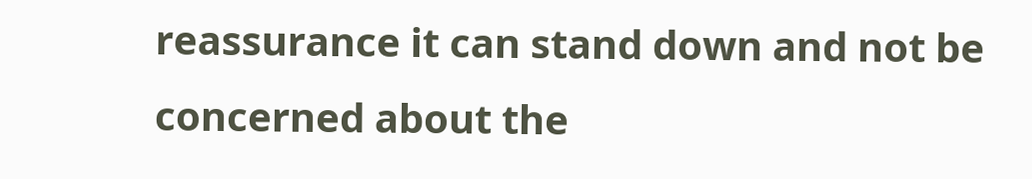reassurance it can stand down and not be concerned about the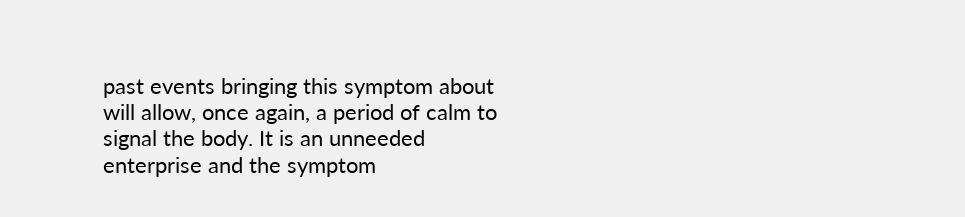past events bringing this symptom about will allow, once again, a period of calm to signal the body. It is an unneeded enterprise and the symptom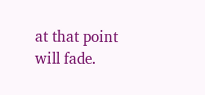at that point will fade.